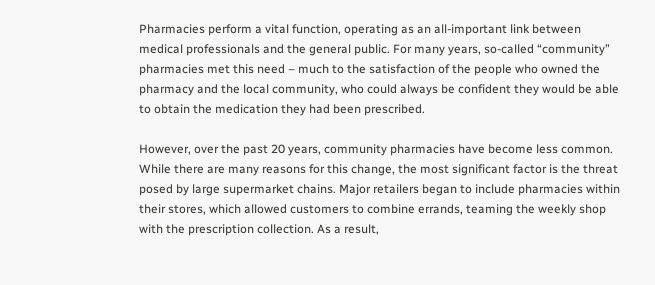Pharmacies perform a vital function, operating as an all-important link between medical professionals and the general public. For many years, so-called “community” pharmacies met this need – much to the satisfaction of the people who owned the pharmacy and the local community, who could always be confident they would be able to obtain the medication they had been prescribed.

However, over the past 20 years, community pharmacies have become less common. While there are many reasons for this change, the most significant factor is the threat posed by large supermarket chains. Major retailers began to include pharmacies within their stores, which allowed customers to combine errands, teaming the weekly shop with the prescription collection. As a result,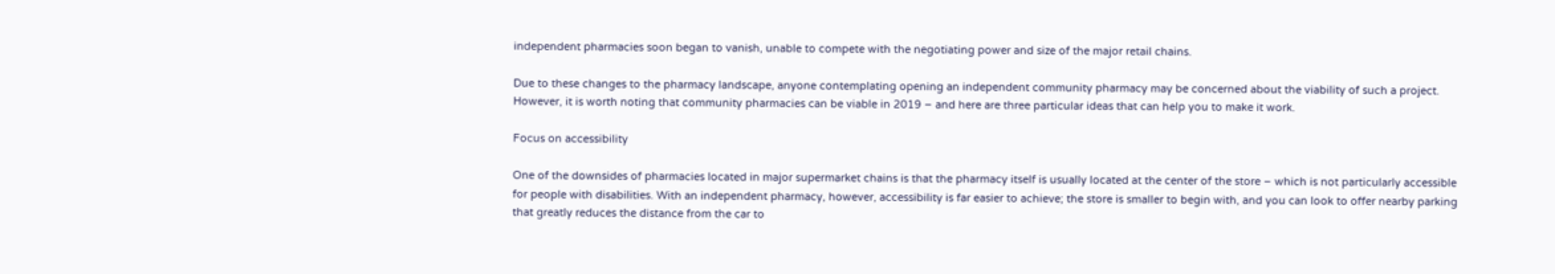independent pharmacies soon began to vanish, unable to compete with the negotiating power and size of the major retail chains.

Due to these changes to the pharmacy landscape, anyone contemplating opening an independent community pharmacy may be concerned about the viability of such a project. However, it is worth noting that community pharmacies can be viable in 2019 – and here are three particular ideas that can help you to make it work.

Focus on accessibility

One of the downsides of pharmacies located in major supermarket chains is that the pharmacy itself is usually located at the center of the store – which is not particularly accessible for people with disabilities. With an independent pharmacy, however, accessibility is far easier to achieve; the store is smaller to begin with, and you can look to offer nearby parking that greatly reduces the distance from the car to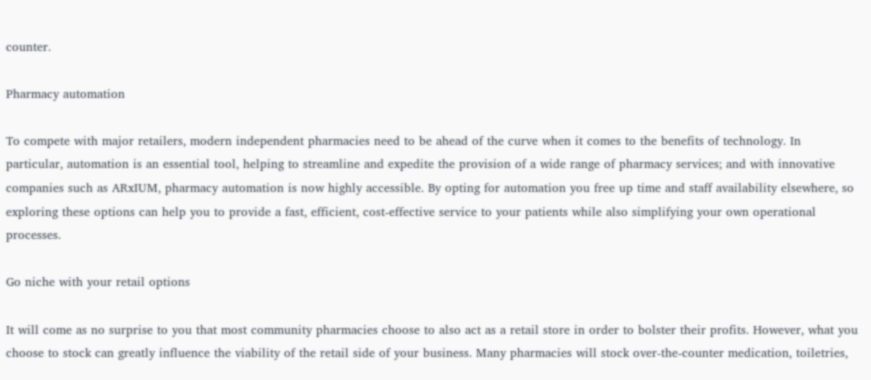counter.

Pharmacy automation

To compete with major retailers, modern independent pharmacies need to be ahead of the curve when it comes to the benefits of technology. In particular, automation is an essential tool, helping to streamline and expedite the provision of a wide range of pharmacy services; and with innovative companies such as ARxIUM, pharmacy automation is now highly accessible. By opting for automation you free up time and staff availability elsewhere, so exploring these options can help you to provide a fast, efficient, cost-effective service to your patients while also simplifying your own operational processes.

Go niche with your retail options

It will come as no surprise to you that most community pharmacies choose to also act as a retail store in order to bolster their profits. However, what you choose to stock can greatly influence the viability of the retail side of your business. Many pharmacies will stock over-the-counter medication, toiletries,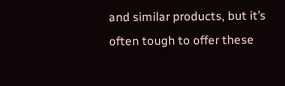and similar products, but it’s often tough to offer these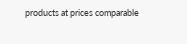products at prices comparable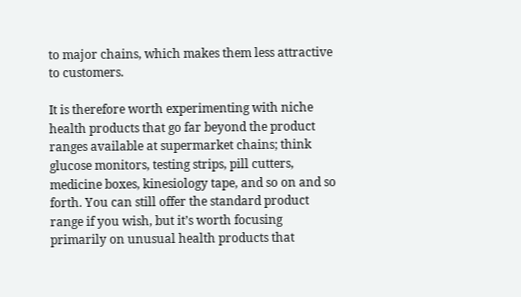to major chains, which makes them less attractive to customers.

It is therefore worth experimenting with niche health products that go far beyond the product ranges available at supermarket chains; think glucose monitors, testing strips, pill cutters, medicine boxes, kinesiology tape, and so on and so forth. You can still offer the standard product range if you wish, but it’s worth focusing primarily on unusual health products that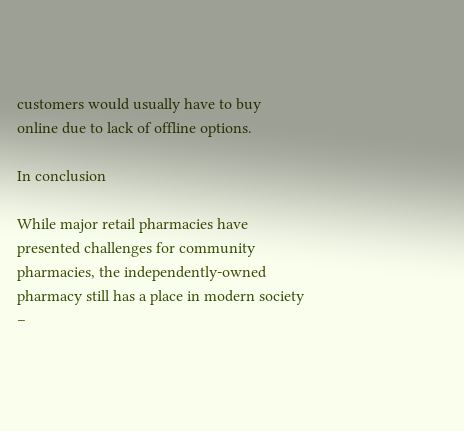customers would usually have to buy online due to lack of offline options.

In conclusion

While major retail pharmacies have presented challenges for community pharmacies, the independently-owned pharmacy still has a place in modern society –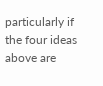particularly if the four ideas above are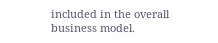included in the overall business model.